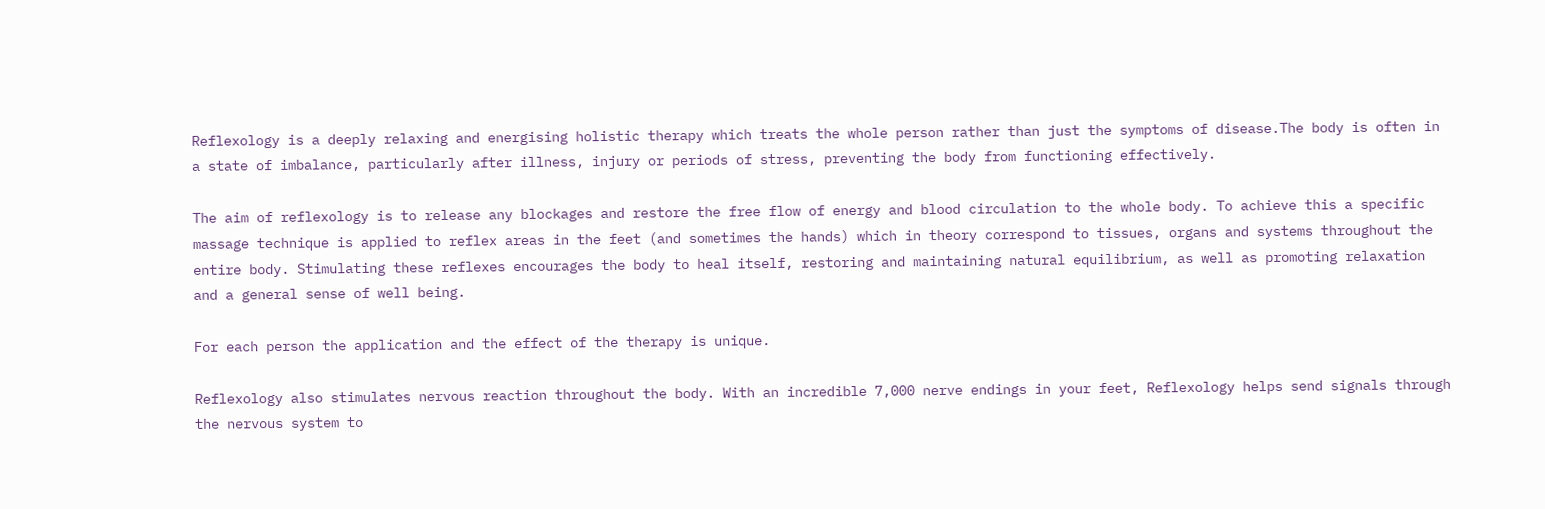Reflexology is a deeply relaxing and energising holistic therapy which treats the whole person rather than just the symptoms of disease.The body is often in a state of imbalance, particularly after illness, injury or periods of stress, preventing the body from functioning effectively.

The aim of reflexology is to release any blockages and restore the free flow of energy and blood circulation to the whole body. To achieve this a specific massage technique is applied to reflex areas in the feet (and sometimes the hands) which in theory correspond to tissues, organs and systems throughout the entire body. Stimulating these reflexes encourages the body to heal itself, restoring and maintaining natural equilibrium, as well as promoting relaxation and a general sense of well being.

For each person the application and the effect of the therapy is unique.

Reflexology also stimulates nervous reaction throughout the body. With an incredible 7,000 nerve endings in your feet, Reflexology helps send signals through the nervous system to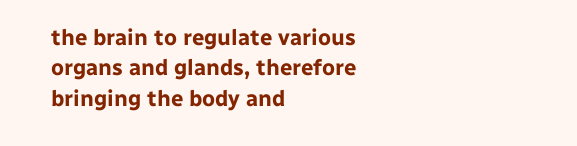the brain to regulate various organs and glands, therefore bringing the body and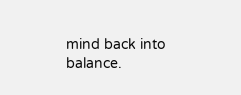mind back into balance.